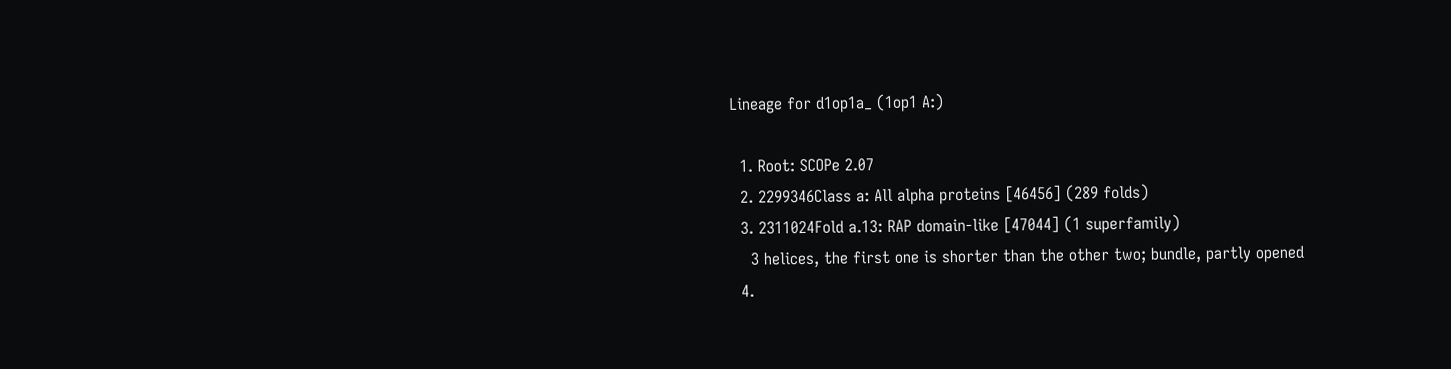Lineage for d1op1a_ (1op1 A:)

  1. Root: SCOPe 2.07
  2. 2299346Class a: All alpha proteins [46456] (289 folds)
  3. 2311024Fold a.13: RAP domain-like [47044] (1 superfamily)
    3 helices, the first one is shorter than the other two; bundle, partly opened
  4.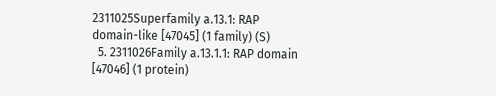2311025Superfamily a.13.1: RAP domain-like [47045] (1 family) (S)
  5. 2311026Family a.13.1.1: RAP domain [47046] (1 protein)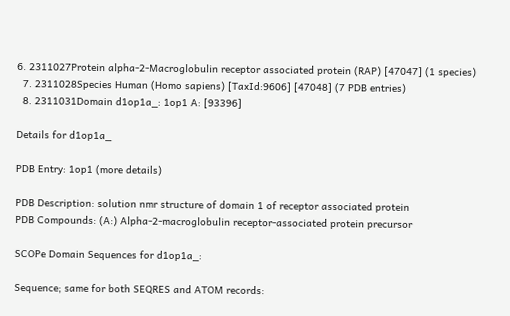6. 2311027Protein alpha-2-Macroglobulin receptor associated protein (RAP) [47047] (1 species)
  7. 2311028Species Human (Homo sapiens) [TaxId:9606] [47048] (7 PDB entries)
  8. 2311031Domain d1op1a_: 1op1 A: [93396]

Details for d1op1a_

PDB Entry: 1op1 (more details)

PDB Description: solution nmr structure of domain 1 of receptor associated protein
PDB Compounds: (A:) Alpha-2-macroglobulin receptor-associated protein precursor

SCOPe Domain Sequences for d1op1a_:

Sequence; same for both SEQRES and ATOM records: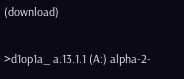(download)

>d1op1a_ a.13.1.1 (A:) alpha-2-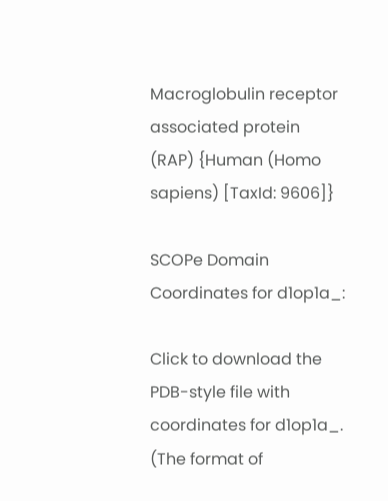Macroglobulin receptor associated protein (RAP) {Human (Homo sapiens) [TaxId: 9606]}

SCOPe Domain Coordinates for d1op1a_:

Click to download the PDB-style file with coordinates for d1op1a_.
(The format of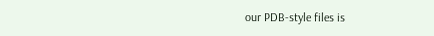our PDB-style files is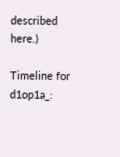described here.)

Timeline for d1op1a_: